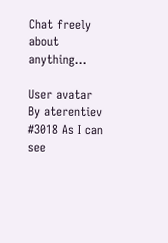Chat freely about anything...

User avatar
By aterentiev
#3018 As I can see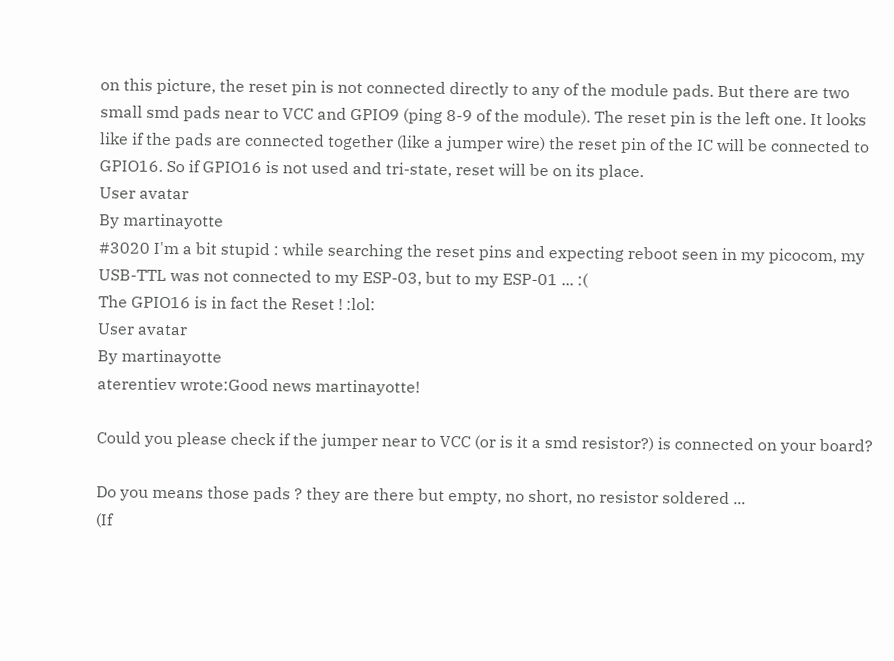on this picture, the reset pin is not connected directly to any of the module pads. But there are two small smd pads near to VCC and GPIO9 (ping 8-9 of the module). The reset pin is the left one. It looks like if the pads are connected together (like a jumper wire) the reset pin of the IC will be connected to GPIO16. So if GPIO16 is not used and tri-state, reset will be on its place.
User avatar
By martinayotte
#3020 I'm a bit stupid : while searching the reset pins and expecting reboot seen in my picocom, my USB-TTL was not connected to my ESP-03, but to my ESP-01 ... :(
The GPIO16 is in fact the Reset ! :lol:
User avatar
By martinayotte
aterentiev wrote:Good news martinayotte!

Could you please check if the jumper near to VCC (or is it a smd resistor?) is connected on your board?

Do you means those pads ? they are there but empty, no short, no resistor soldered ...
(If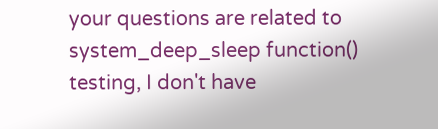your questions are related to system_deep_sleep function() testing, I don't have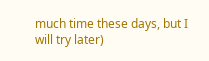much time these days, but I will try later)